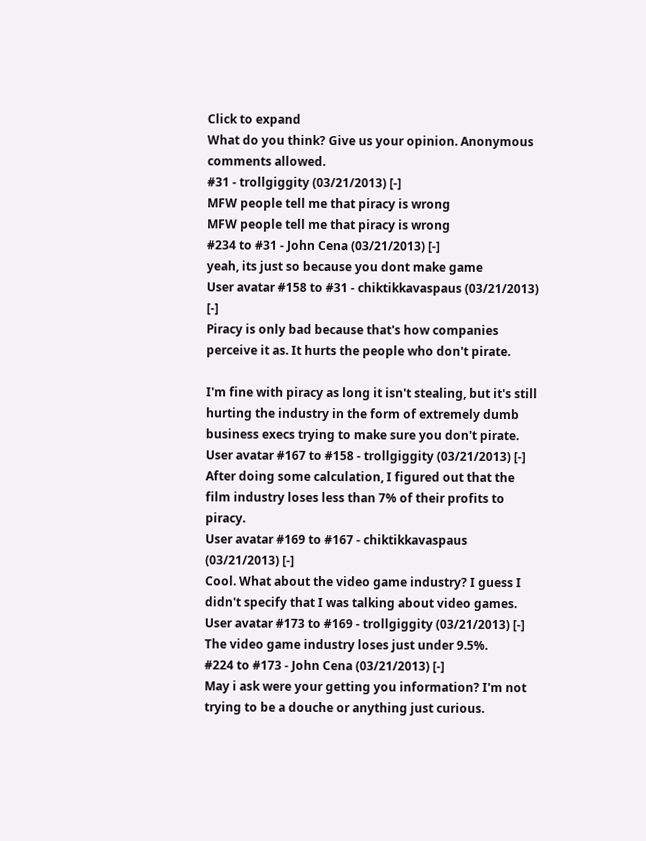Click to expand
What do you think? Give us your opinion. Anonymous comments allowed.
#31 - trollgiggity (03/21/2013) [-]
MFW people tell me that piracy is wrong
MFW people tell me that piracy is wrong
#234 to #31 - John Cena (03/21/2013) [-]
yeah, its just so because you dont make game
User avatar #158 to #31 - chiktikkavaspaus (03/21/2013) [-]
Piracy is only bad because that's how companies perceive it as. It hurts the people who don't pirate.

I'm fine with piracy as long it isn't stealing, but it's still hurting the industry in the form of extremely dumb business execs trying to make sure you don't pirate.
User avatar #167 to #158 - trollgiggity (03/21/2013) [-]
After doing some calculation, I figured out that the film industry loses less than 7% of their profits to piracy.
User avatar #169 to #167 - chiktikkavaspaus (03/21/2013) [-]
Cool. What about the video game industry? I guess I didn't specify that I was talking about video games.
User avatar #173 to #169 - trollgiggity (03/21/2013) [-]
The video game industry loses just under 9.5%.
#224 to #173 - John Cena (03/21/2013) [-]
May i ask were your getting you information? I'm not trying to be a douche or anything just curious.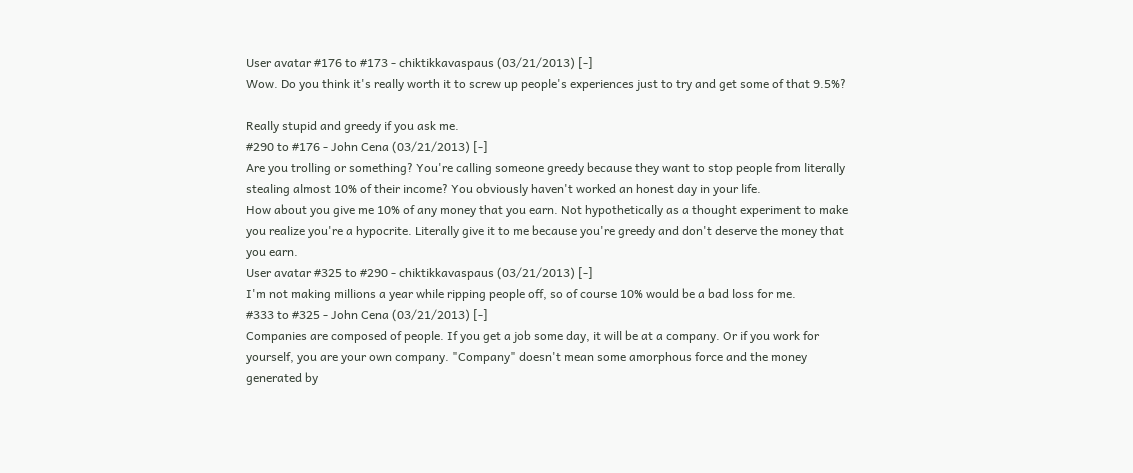User avatar #176 to #173 - chiktikkavaspaus (03/21/2013) [-]
Wow. Do you think it's really worth it to screw up people's experiences just to try and get some of that 9.5%?

Really stupid and greedy if you ask me.
#290 to #176 - John Cena (03/21/2013) [-]
Are you trolling or something? You're calling someone greedy because they want to stop people from literally stealing almost 10% of their income? You obviously haven't worked an honest day in your life.
How about you give me 10% of any money that you earn. Not hypothetically as a thought experiment to make you realize you're a hypocrite. Literally give it to me because you're greedy and don't deserve the money that you earn.
User avatar #325 to #290 - chiktikkavaspaus (03/21/2013) [-]
I'm not making millions a year while ripping people off, so of course 10% would be a bad loss for me.
#333 to #325 - John Cena (03/21/2013) [-]
Companies are composed of people. If you get a job some day, it will be at a company. Or if you work for yourself, you are your own company. "Company" doesn't mean some amorphous force and the money generated by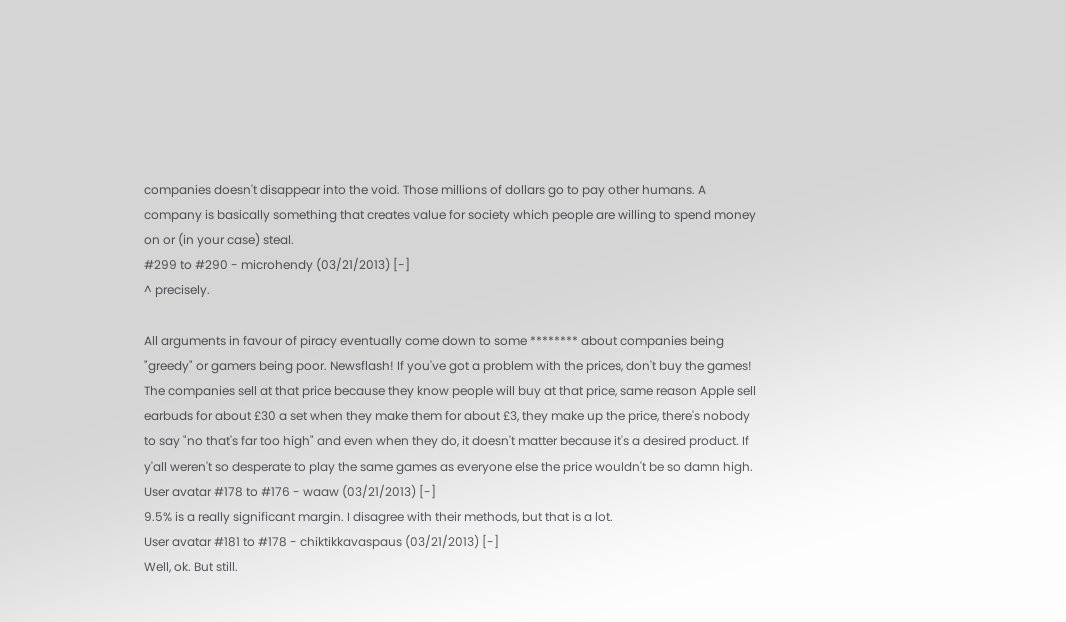companies doesn't disappear into the void. Those millions of dollars go to pay other humans. A company is basically something that creates value for society which people are willing to spend money on or (in your case) steal.
#299 to #290 - microhendy (03/21/2013) [-]
^ precisely.

All arguments in favour of piracy eventually come down to some ******** about companies being "greedy" or gamers being poor. Newsflash! If you've got a problem with the prices, don't buy the games! The companies sell at that price because they know people will buy at that price, same reason Apple sell earbuds for about £30 a set when they make them for about £3, they make up the price, there's nobody to say "no that's far too high" and even when they do, it doesn't matter because it's a desired product. If y'all weren't so desperate to play the same games as everyone else the price wouldn't be so damn high.
User avatar #178 to #176 - waaw (03/21/2013) [-]
9.5% is a really significant margin. I disagree with their methods, but that is a lot.
User avatar #181 to #178 - chiktikkavaspaus (03/21/2013) [-]
Well, ok. But still.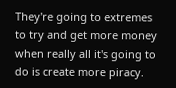They're going to extremes to try and get more money when really all it's going to do is create more piracy.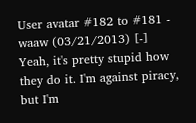User avatar #182 to #181 - waaw (03/21/2013) [-]
Yeah, it's pretty stupid how they do it. I'm against piracy, but I'm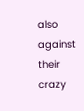also against their crazy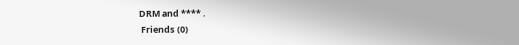DRM and **** .
 Friends (0)